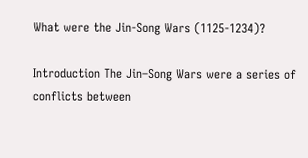What were the Jin-Song Wars (1125-1234)?

Introduction The Jin–Song Wars were a series of conflicts between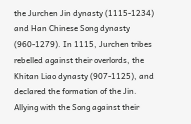the Jurchen Jin dynasty (1115-1234) and Han Chinese Song dynasty (960-1279). In 1115, Jurchen tribes rebelled against their overlords, the Khitan Liao dynasty (907-1125), and declared the formation of the Jin. Allying with the Song against their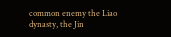common enemy the Liao dynasty, the Jin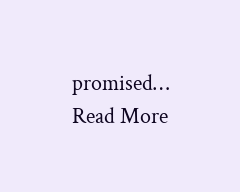promised… Read More